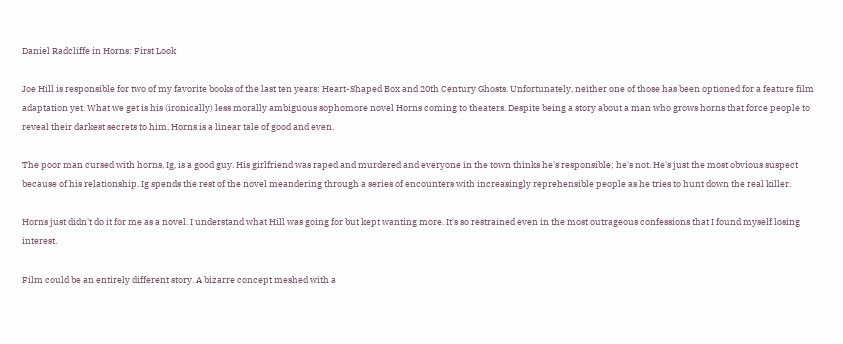Daniel Radcliffe in Horns: First Look

Joe Hill is responsible for two of my favorite books of the last ten years: Heart-Shaped Box and 20th Century Ghosts. Unfortunately, neither one of those has been optioned for a feature film adaptation yet. What we get is his (ironically) less morally ambiguous sophomore novel Horns coming to theaters. Despite being a story about a man who grows horns that force people to reveal their darkest secrets to him, Horns is a linear tale of good and even.

The poor man cursed with horns, Ig, is a good guy. His girlfriend was raped and murdered and everyone in the town thinks he's responsible; he's not. He's just the most obvious suspect because of his relationship. Ig spends the rest of the novel meandering through a series of encounters with increasingly reprehensible people as he tries to hunt down the real killer.

Horns just didn't do it for me as a novel. I understand what Hill was going for but kept wanting more. It's so restrained even in the most outrageous confessions that I found myself losing interest.

Film could be an entirely different story. A bizarre concept meshed with a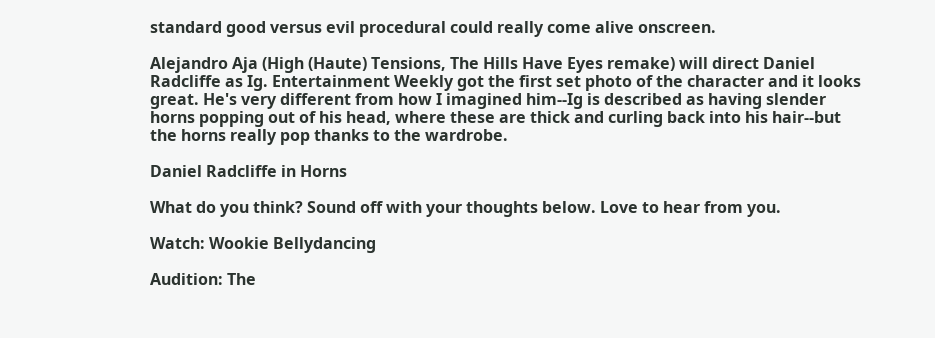standard good versus evil procedural could really come alive onscreen.

Alejandro Aja (High (Haute) Tensions, The Hills Have Eyes remake) will direct Daniel Radcliffe as Ig. Entertainment Weekly got the first set photo of the character and it looks great. He's very different from how I imagined him--Ig is described as having slender horns popping out of his head, where these are thick and curling back into his hair--but the horns really pop thanks to the wardrobe.

Daniel Radcliffe in Horns

What do you think? Sound off with your thoughts below. Love to hear from you.

Watch: Wookie Bellydancing

Audition: The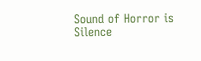Sound of Horror is Silence